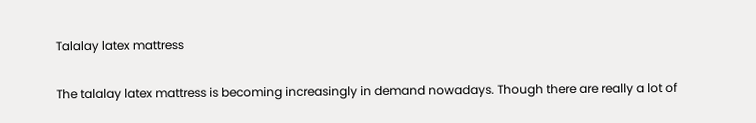Talalay latex mattress

The talalay latex mattress is becoming increasingly in demand nowadays. Though there are really a lot of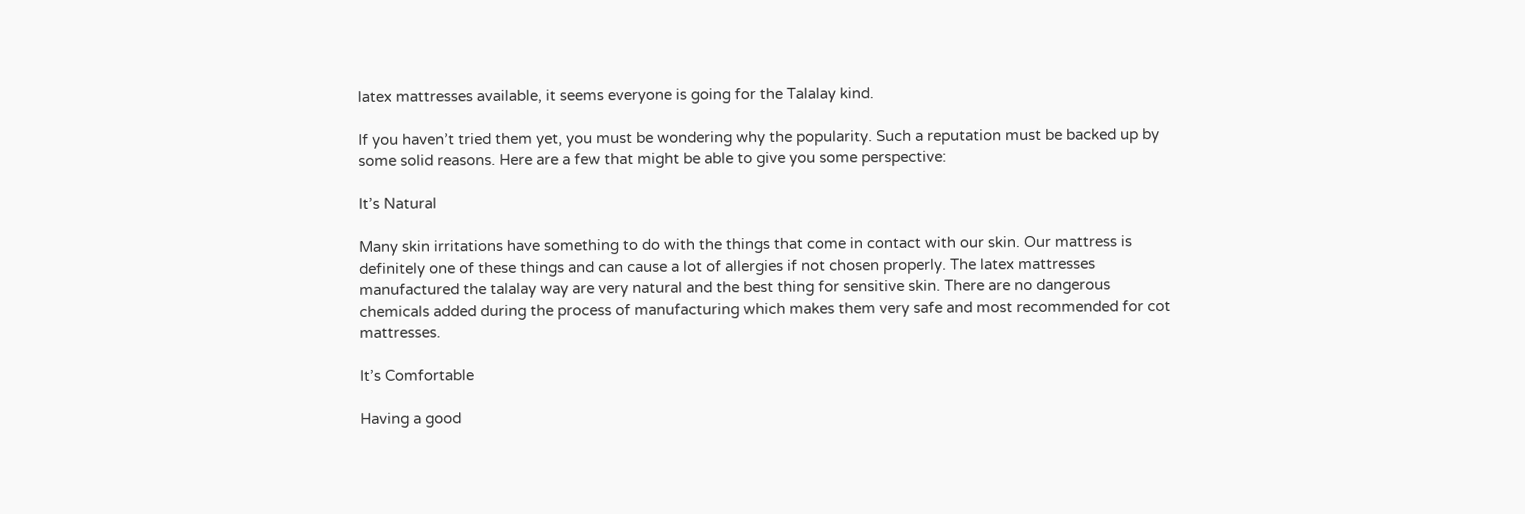latex mattresses available, it seems everyone is going for the Talalay kind.

If you haven’t tried them yet, you must be wondering why the popularity. Such a reputation must be backed up by some solid reasons. Here are a few that might be able to give you some perspective:

It’s Natural

Many skin irritations have something to do with the things that come in contact with our skin. Our mattress is definitely one of these things and can cause a lot of allergies if not chosen properly. The latex mattresses manufactured the talalay way are very natural and the best thing for sensitive skin. There are no dangerous chemicals added during the process of manufacturing which makes them very safe and most recommended for cot mattresses.

It’s Comfortable

Having a good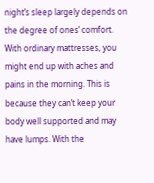night’s sleep largely depends on the degree of ones’ comfort. With ordinary mattresses, you might end up with aches and pains in the morning. This is because they can’t keep your body well supported and may have lumps. With the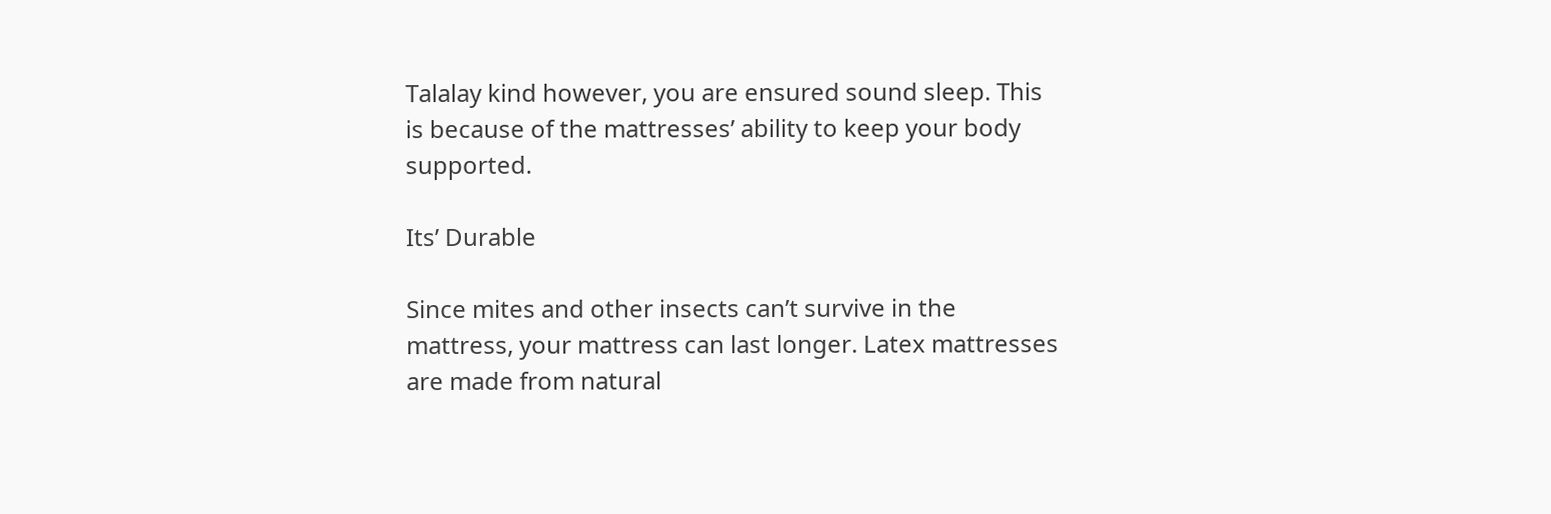Talalay kind however, you are ensured sound sleep. This is because of the mattresses’ ability to keep your body supported.

Its’ Durable

Since mites and other insects can’t survive in the mattress, your mattress can last longer. Latex mattresses are made from natural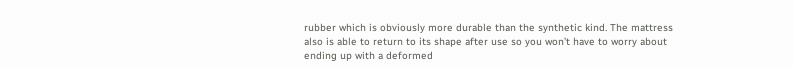rubber which is obviously more durable than the synthetic kind. The mattress also is able to return to its shape after use so you won’t have to worry about ending up with a deformed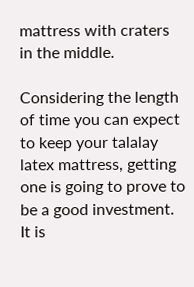mattress with craters in the middle.

Considering the length of time you can expect to keep your talalay latex mattress, getting one is going to prove to be a good investment. It is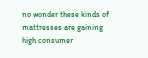no wonder these kinds of mattresses are gaining high consumer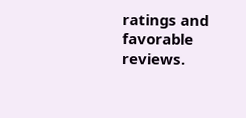ratings and favorable reviews.